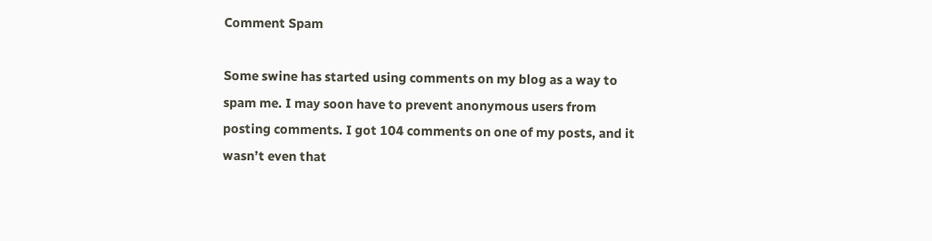Comment Spam

Some swine has started using comments on my blog as a way to spam me. I may soon have to prevent anonymous users from posting comments. I got 104 comments on one of my posts, and it wasn’t even that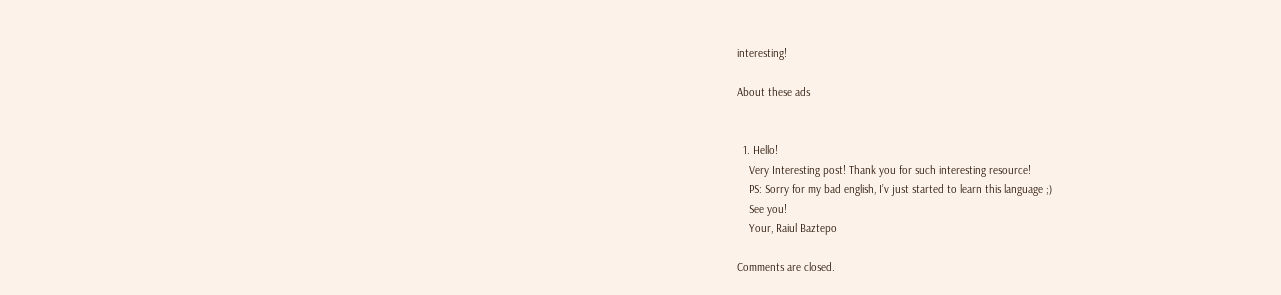interesting!

About these ads


  1. Hello!
    Very Interesting post! Thank you for such interesting resource!
    PS: Sorry for my bad english, I’v just started to learn this language ;)
    See you!
    Your, Raiul Baztepo

Comments are closed.